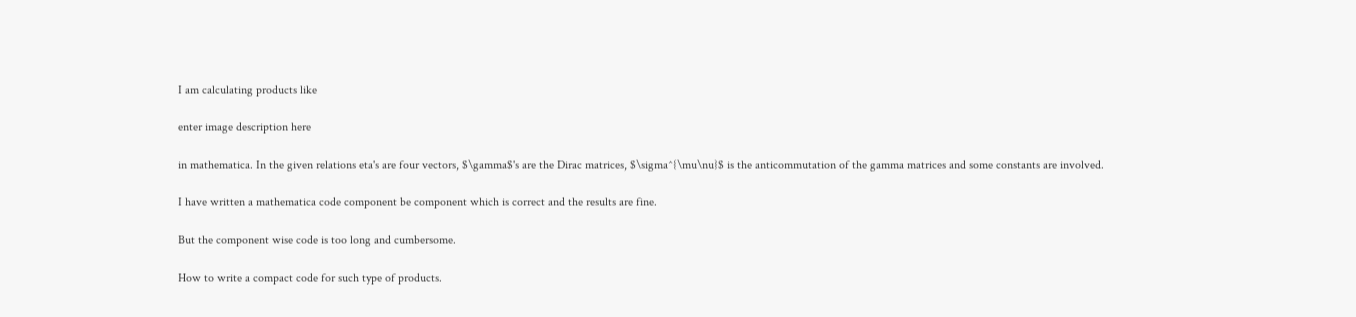I am calculating products like

enter image description here

in mathematica. In the given relations eta's are four vectors, $\gamma$'s are the Dirac matrices, $\sigma^{\mu\nu}$ is the anticommutation of the gamma matrices and some constants are involved.

I have written a mathematica code component be component which is correct and the results are fine.

But the component wise code is too long and cumbersome.

How to write a compact code for such type of products.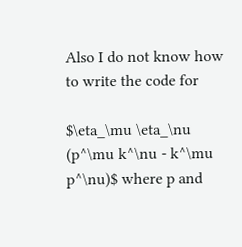Also I do not know how to write the code for

$\eta_\mu \eta_\nu (p^\mu k^\nu - k^\mu p^\nu)$ where p and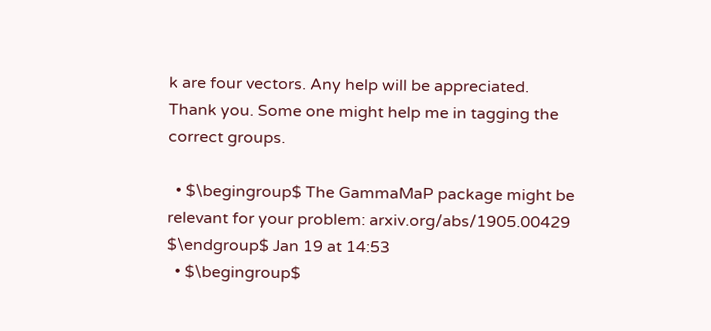k are four vectors. Any help will be appreciated. Thank you. Some one might help me in tagging the correct groups.

  • $\begingroup$ The GammaMaP package might be relevant for your problem: arxiv.org/abs/1905.00429 $\endgroup$ Jan 19 at 14:53
  • $\begingroup$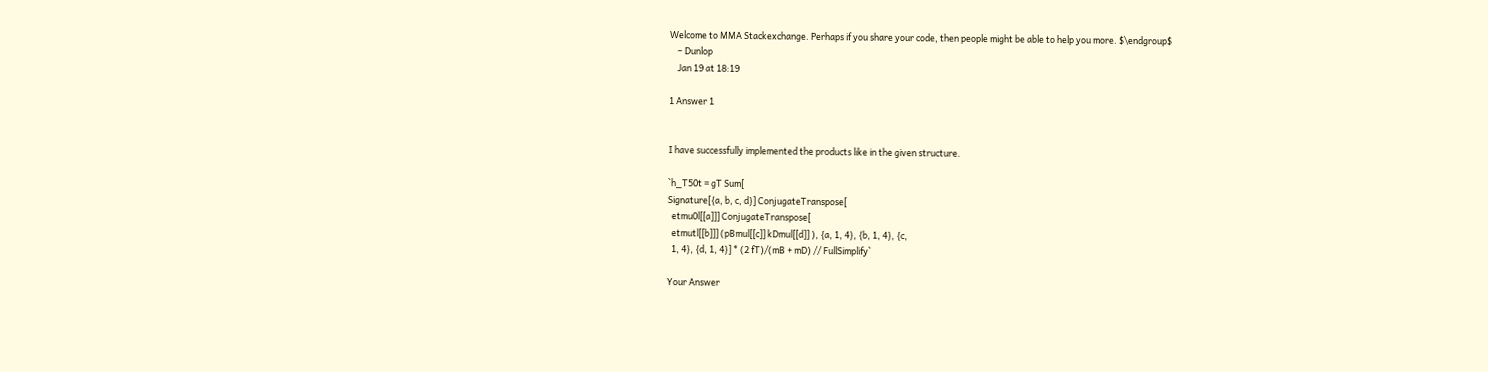Welcome to MMA Stackexchange. Perhaps if you share your code, then people might be able to help you more. $\endgroup$
    – Dunlop
    Jan 19 at 18:19

1 Answer 1


I have successfully implemented the products like in the given structure.

`h_T50t = gT Sum[
Signature[{a, b, c, d}] ConjugateTranspose[
  etmu0l[[a]]] ConjugateTranspose[
  etmutl[[b]]] (pBmul[[c]] kDmul[[d]] ), {a, 1, 4}, {b, 1, 4}, {c,
  1, 4}, {d, 1, 4}] * (2 fT)/(mB + mD) // FullSimplify`

Your Answer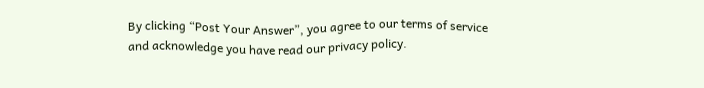By clicking “Post Your Answer”, you agree to our terms of service and acknowledge you have read our privacy policy.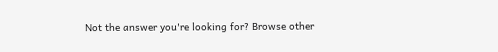Not the answer you're looking for? Browse other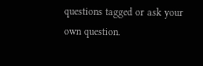questions tagged or ask your own question.